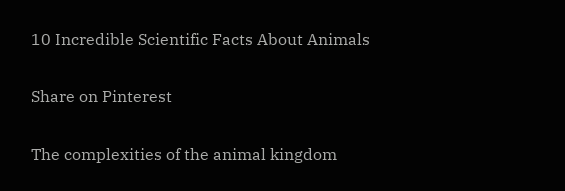10 Incredible Scientific Facts About Animals

Share on Pinterest

The complexities of the animal kingdom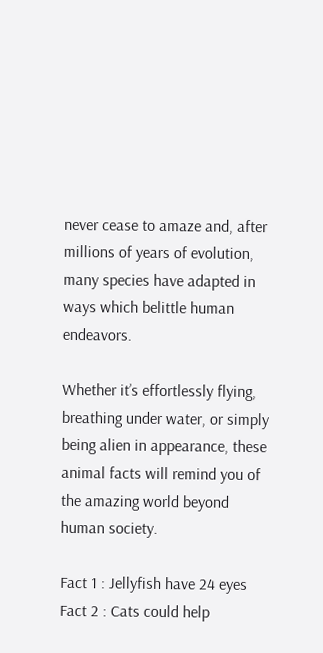never cease to amaze and, after millions of years of evolution, many species have adapted in ways which belittle human endeavors.

Whether it’s effortlessly flying, breathing under water, or simply being alien in appearance, these animal facts will remind you of the amazing world beyond human society.

Fact 1 : Jellyfish have 24 eyes
Fact 2 : Cats could help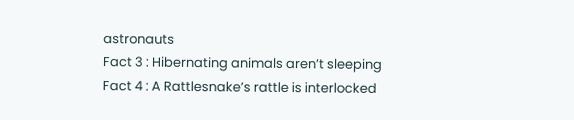astronauts
Fact 3 : Hibernating animals aren’t sleeping
Fact 4 : A Rattlesnake’s rattle is interlocked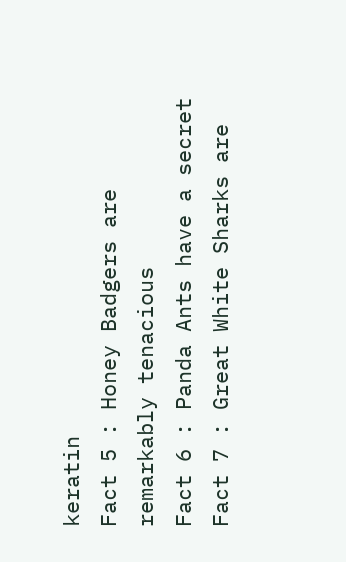keratin
Fact 5 : Honey Badgers are remarkably tenacious
Fact 6 : Panda Ants have a secret
Fact 7 : Great White Sharks are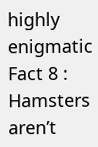highly enigmatic
Fact 8 : Hamsters aren’t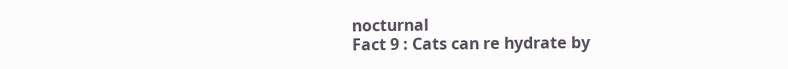nocturnal
Fact 9 : Cats can re hydrate by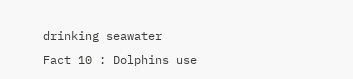drinking seawater
Fact 10 : Dolphins use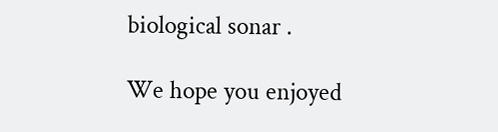biological sonar .

We hope you enjoyed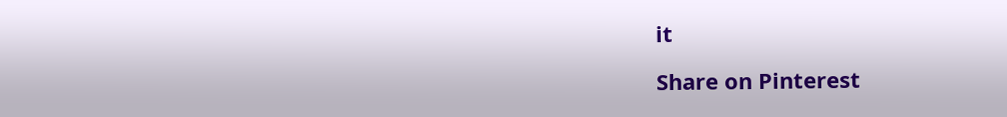it

Share on Pinterest